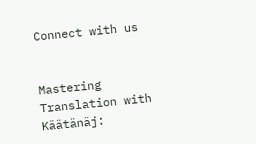Connect with us


Mastering Translation with Käätänäj: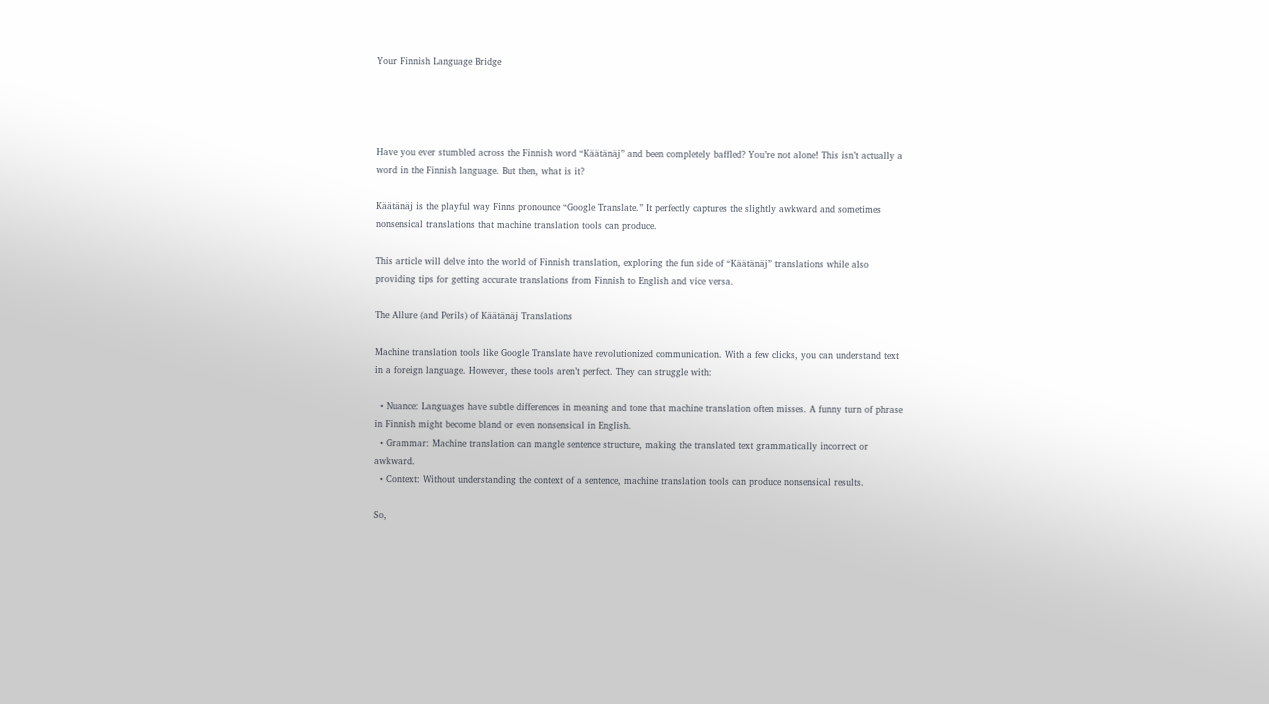Your Finnish Language Bridge




Have you ever stumbled across the Finnish word “Käätänäj” and been completely baffled? You’re not alone! This isn’t actually a word in the Finnish language. But then, what is it?

Käätänäj is the playful way Finns pronounce “Google Translate.” It perfectly captures the slightly awkward and sometimes nonsensical translations that machine translation tools can produce.

This article will delve into the world of Finnish translation, exploring the fun side of “Käätänäj” translations while also providing tips for getting accurate translations from Finnish to English and vice versa.

The Allure (and Perils) of Käätänäj Translations

Machine translation tools like Google Translate have revolutionized communication. With a few clicks, you can understand text in a foreign language. However, these tools aren’t perfect. They can struggle with:

  • Nuance: Languages have subtle differences in meaning and tone that machine translation often misses. A funny turn of phrase in Finnish might become bland or even nonsensical in English.
  • Grammar: Machine translation can mangle sentence structure, making the translated text grammatically incorrect or awkward.
  • Context: Without understanding the context of a sentence, machine translation tools can produce nonsensical results.

So,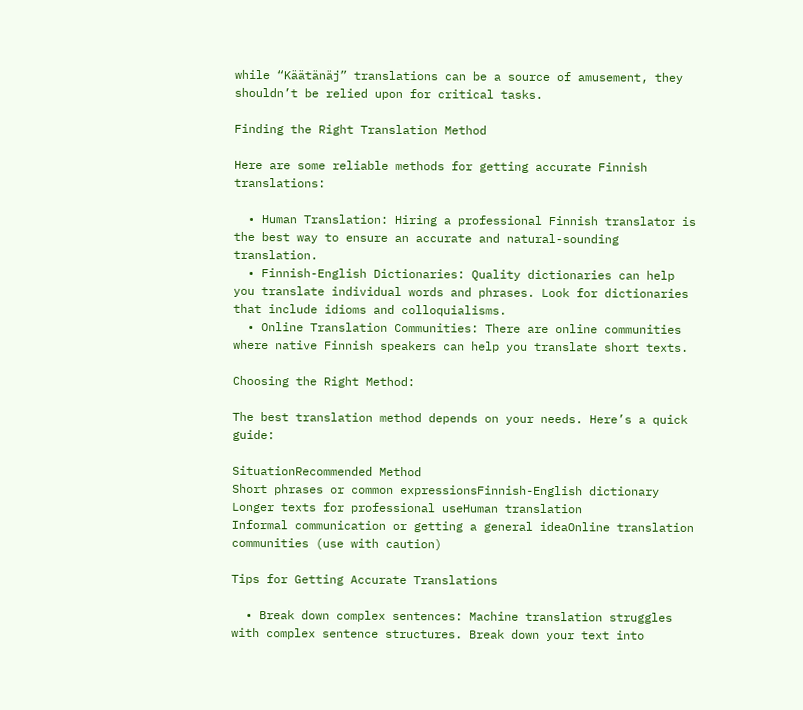while “Käätänäj” translations can be a source of amusement, they shouldn’t be relied upon for critical tasks.

Finding the Right Translation Method

Here are some reliable methods for getting accurate Finnish translations:

  • Human Translation: Hiring a professional Finnish translator is the best way to ensure an accurate and natural-sounding translation.
  • Finnish-English Dictionaries: Quality dictionaries can help you translate individual words and phrases. Look for dictionaries that include idioms and colloquialisms.
  • Online Translation Communities: There are online communities where native Finnish speakers can help you translate short texts.

Choosing the Right Method:

The best translation method depends on your needs. Here’s a quick guide:

SituationRecommended Method
Short phrases or common expressionsFinnish-English dictionary
Longer texts for professional useHuman translation
Informal communication or getting a general ideaOnline translation communities (use with caution)

Tips for Getting Accurate Translations

  • Break down complex sentences: Machine translation struggles with complex sentence structures. Break down your text into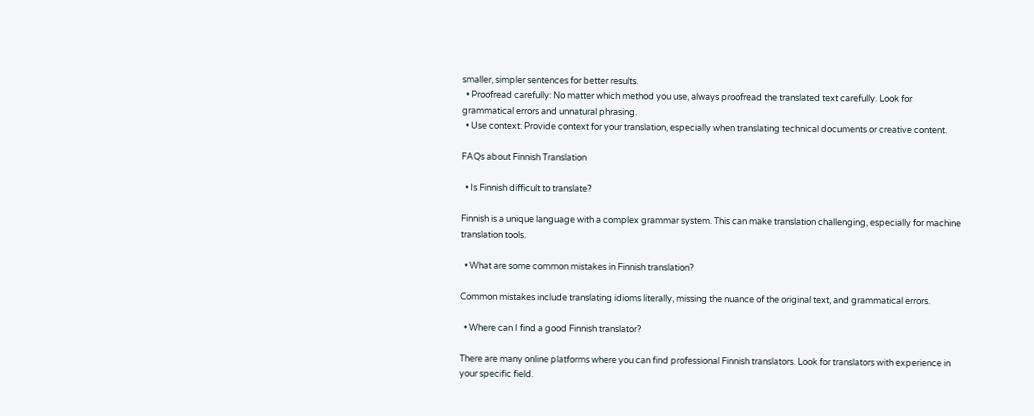smaller, simpler sentences for better results.
  • Proofread carefully: No matter which method you use, always proofread the translated text carefully. Look for grammatical errors and unnatural phrasing.
  • Use context: Provide context for your translation, especially when translating technical documents or creative content.

FAQs about Finnish Translation

  • Is Finnish difficult to translate?

Finnish is a unique language with a complex grammar system. This can make translation challenging, especially for machine translation tools.

  • What are some common mistakes in Finnish translation?

Common mistakes include translating idioms literally, missing the nuance of the original text, and grammatical errors.

  • Where can I find a good Finnish translator?

There are many online platforms where you can find professional Finnish translators. Look for translators with experience in your specific field.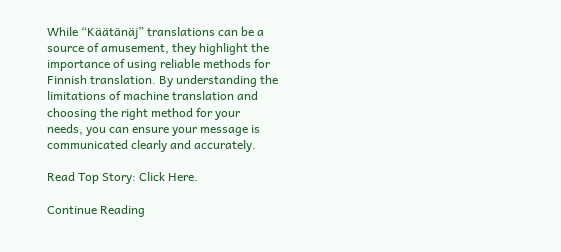While “Käätänäj” translations can be a source of amusement, they highlight the importance of using reliable methods for Finnish translation. By understanding the limitations of machine translation and choosing the right method for your needs, you can ensure your message is communicated clearly and accurately.

Read Top Story: Click Here.

Continue Reading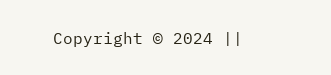Copyright © 2024 ||